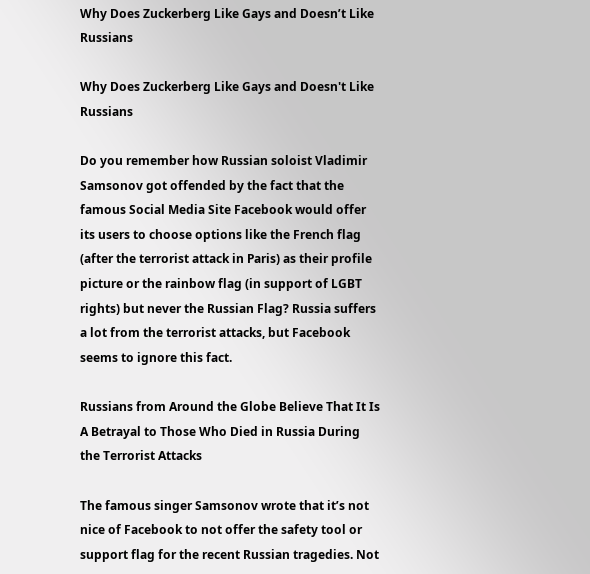Why Does Zuckerberg Like Gays and Doesn’t Like Russians

Why Does Zuckerberg Like Gays and Doesn't Like Russians

Do you remember how Russian soloist Vladimir Samsonov got offended by the fact that the famous Social Media Site Facebook would offer its users to choose options like the French flag (after the terrorist attack in Paris) as their profile picture or the rainbow flag (in support of LGBT rights) but never the Russian Flag? Russia suffers a lot from the terrorist attacks, but Facebook seems to ignore this fact.

Russians from Around the Globe Believe That It Is A Betrayal to Those Who Died in Russia During the Terrorist Attacks

The famous singer Samsonov wrote that it’s not nice of Facebook to not offer the safety tool or support flag for the recent Russian tragedies. Not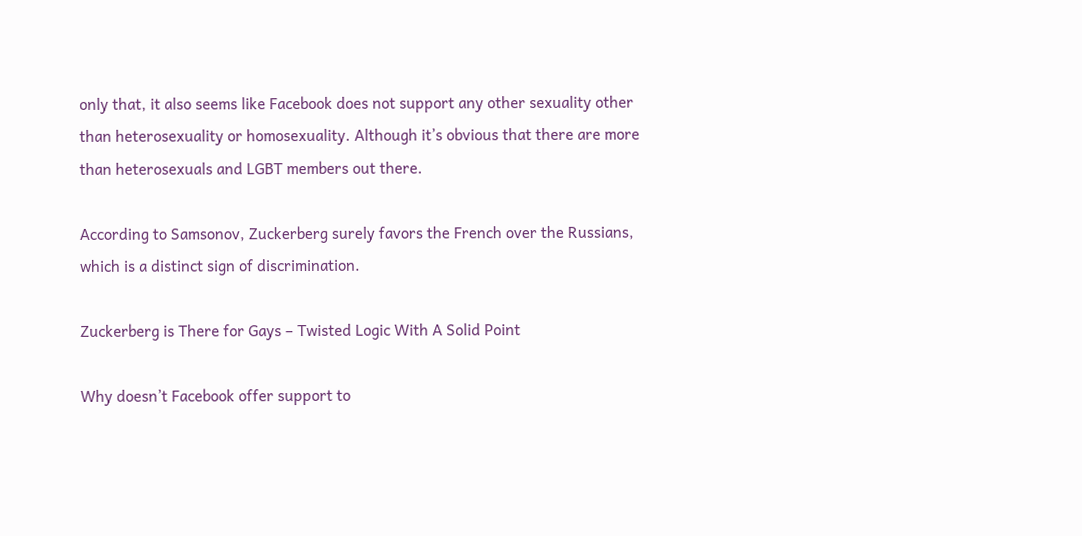only that, it also seems like Facebook does not support any other sexuality other than heterosexuality or homosexuality. Although it’s obvious that there are more than heterosexuals and LGBT members out there.

According to Samsonov, Zuckerberg surely favors the French over the Russians, which is a distinct sign of discrimination.

Zuckerberg is There for Gays – Twisted Logic With A Solid Point

Why doesn’t Facebook offer support to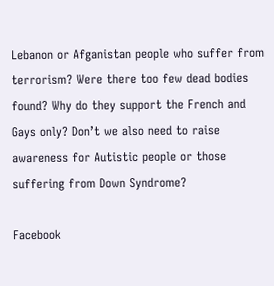Lebanon or Afganistan people who suffer from terrorism? Were there too few dead bodies found? Why do they support the French and Gays only? Don’t we also need to raise awareness for Autistic people or those suffering from Down Syndrome?

Facebook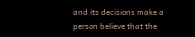and its decisions make a person believe that the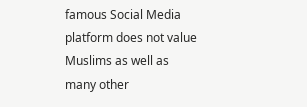famous Social Media platform does not value Muslims as well as many other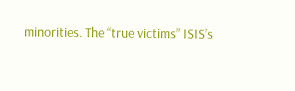minorities. The “true victims” ISIS’s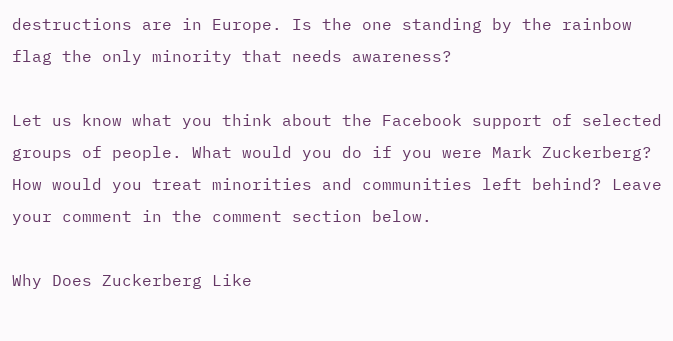destructions are in Europe. Is the one standing by the rainbow flag the only minority that needs awareness?

Let us know what you think about the Facebook support of selected groups of people. What would you do if you were Mark Zuckerberg? How would you treat minorities and communities left behind? Leave your comment in the comment section below.

Why Does Zuckerberg Like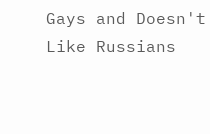Gays and Doesn't Like Russians